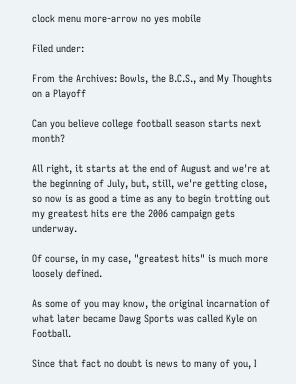clock menu more-arrow no yes mobile

Filed under:

From the Archives: Bowls, the B.C.S., and My Thoughts on a Playoff

Can you believe college football season starts next month?

All right, it starts at the end of August and we're at the beginning of July, but, still, we're getting close, so now is as good a time as any to begin trotting out my greatest hits ere the 2006 campaign gets underway.

Of course, in my case, "greatest hits" is much more loosely defined.

As some of you may know, the original incarnation of what later became Dawg Sports was called Kyle on Football.

Since that fact no doubt is news to many of you, I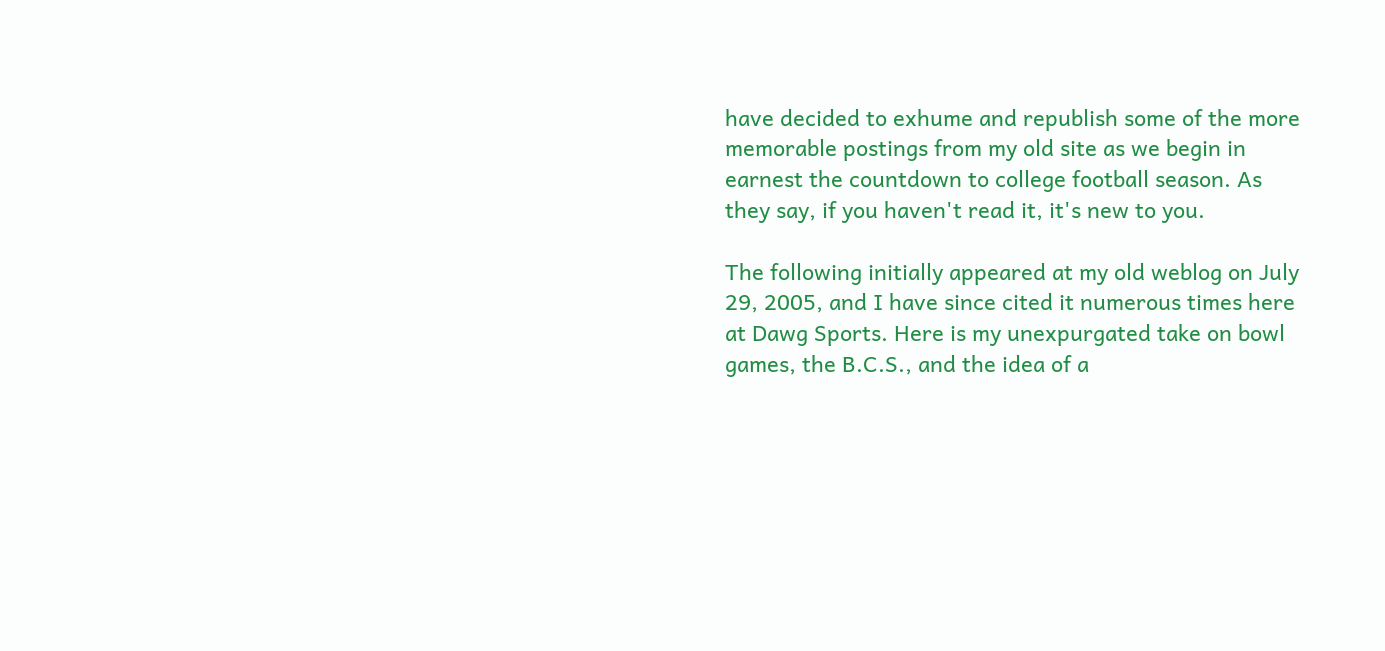have decided to exhume and republish some of the more memorable postings from my old site as we begin in earnest the countdown to college football season. As they say, if you haven't read it, it's new to you.

The following initially appeared at my old weblog on July 29, 2005, and I have since cited it numerous times here at Dawg Sports. Here is my unexpurgated take on bowl games, the B.C.S., and the idea of a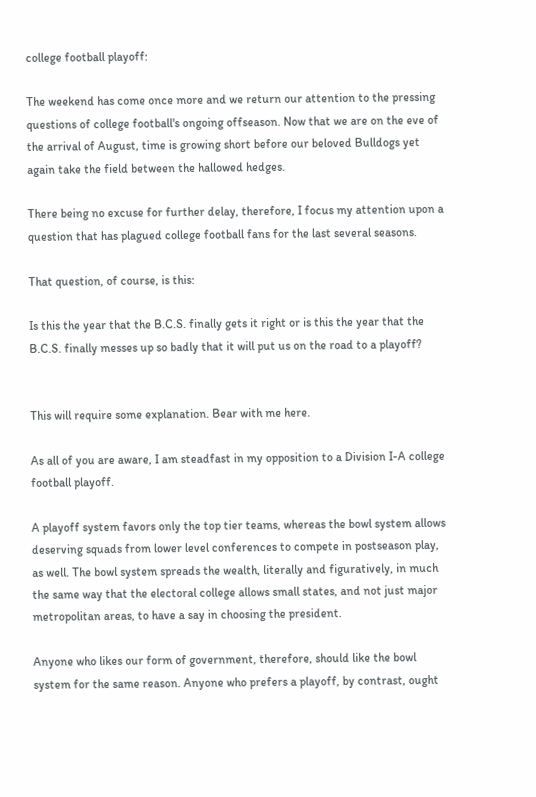college football playoff:

The weekend has come once more and we return our attention to the pressing questions of college football's ongoing offseason. Now that we are on the eve of the arrival of August, time is growing short before our beloved Bulldogs yet again take the field between the hallowed hedges.

There being no excuse for further delay, therefore, I focus my attention upon a question that has plagued college football fans for the last several seasons.

That question, of course, is this:

Is this the year that the B.C.S. finally gets it right or is this the year that the B.C.S. finally messes up so badly that it will put us on the road to a playoff?


This will require some explanation. Bear with me here.

As all of you are aware, I am steadfast in my opposition to a Division I-A college football playoff.

A playoff system favors only the top tier teams, whereas the bowl system allows deserving squads from lower level conferences to compete in postseason play, as well. The bowl system spreads the wealth, literally and figuratively, in much the same way that the electoral college allows small states, and not just major metropolitan areas, to have a say in choosing the president.

Anyone who likes our form of government, therefore, should like the bowl system for the same reason. Anyone who prefers a playoff, by contrast, ought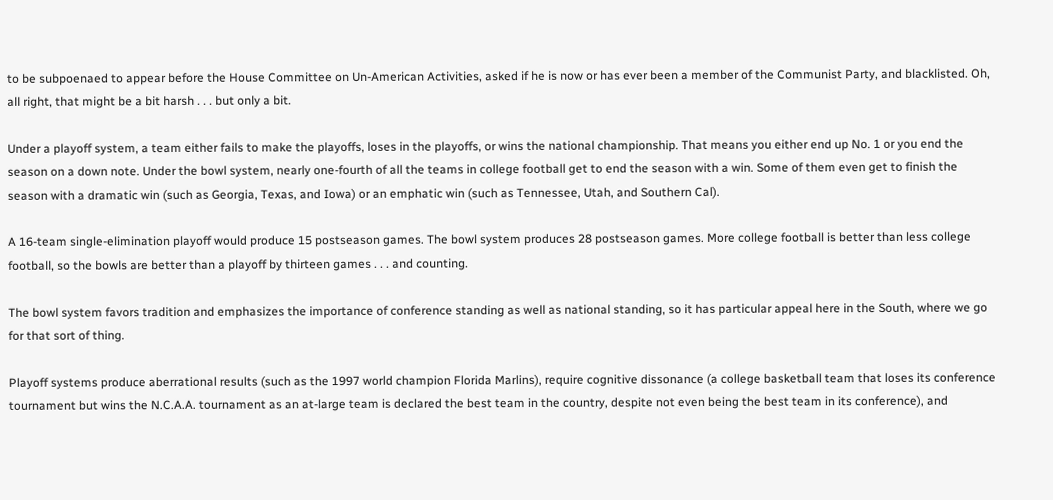to be subpoenaed to appear before the House Committee on Un-American Activities, asked if he is now or has ever been a member of the Communist Party, and blacklisted. Oh, all right, that might be a bit harsh . . . but only a bit.

Under a playoff system, a team either fails to make the playoffs, loses in the playoffs, or wins the national championship. That means you either end up No. 1 or you end the season on a down note. Under the bowl system, nearly one-fourth of all the teams in college football get to end the season with a win. Some of them even get to finish the season with a dramatic win (such as Georgia, Texas, and Iowa) or an emphatic win (such as Tennessee, Utah, and Southern Cal).

A 16-team single-elimination playoff would produce 15 postseason games. The bowl system produces 28 postseason games. More college football is better than less college football, so the bowls are better than a playoff by thirteen games . . . and counting.

The bowl system favors tradition and emphasizes the importance of conference standing as well as national standing, so it has particular appeal here in the South, where we go for that sort of thing.

Playoff systems produce aberrational results (such as the 1997 world champion Florida Marlins), require cognitive dissonance (a college basketball team that loses its conference tournament but wins the N.C.A.A. tournament as an at-large team is declared the best team in the country, despite not even being the best team in its conference), and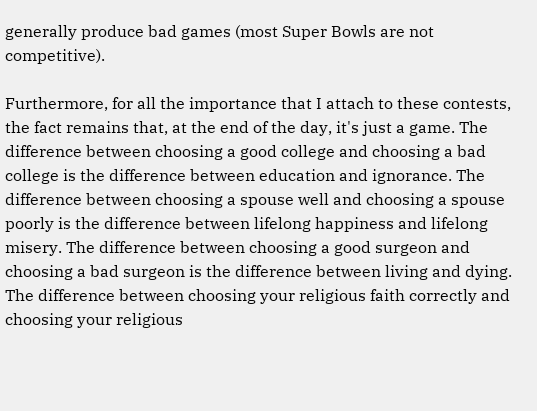generally produce bad games (most Super Bowls are not competitive).

Furthermore, for all the importance that I attach to these contests, the fact remains that, at the end of the day, it's just a game. The difference between choosing a good college and choosing a bad college is the difference between education and ignorance. The difference between choosing a spouse well and choosing a spouse poorly is the difference between lifelong happiness and lifelong misery. The difference between choosing a good surgeon and choosing a bad surgeon is the difference between living and dying. The difference between choosing your religious faith correctly and choosing your religious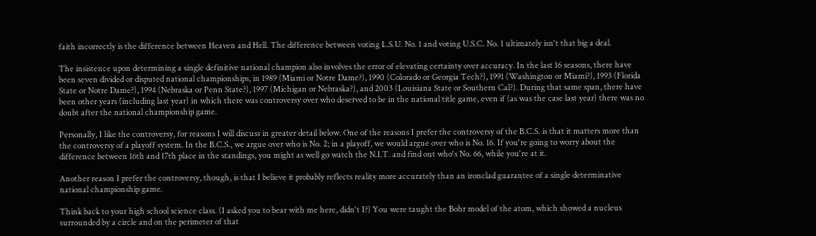faith incorrectly is the difference between Heaven and Hell. The difference between voting L.S.U. No. 1 and voting U.S.C. No. 1 ultimately isn't that big a deal.

The insistence upon determining a single definitive national champion also involves the error of elevating certainty over accuracy. In the last 16 seasons, there have been seven divided or disputed national championships, in 1989 (Miami or Notre Dame?), 1990 (Colorado or Georgia Tech?), 1991 (Washington or Miami?), 1993 (Florida State or Notre Dame?), 1994 (Nebraska or Penn State?), 1997 (Michigan or Nebraska?), and 2003 (Louisiana State or Southern Cal?). During that same span, there have been other years (including last year) in which there was controversy over who deserved to be in the national title game, even if (as was the case last year) there was no doubt after the national championship game.

Personally, I like the controversy, for reasons I will discuss in greater detail below. One of the reasons I prefer the controversy of the B.C.S. is that it matters more than the controversy of a playoff system. In the B.C.S., we argue over who is No. 2; in a playoff, we would argue over who is No. 16. If you're going to worry about the difference between 16th and 17th place in the standings, you might as well go watch the N.I.T. and find out who's No. 66, while you're at it.

Another reason I prefer the controversy, though, is that I believe it probably reflects reality more accurately than an ironclad guarantee of a single determinative national championship game.

Think back to your high school science class. (I asked you to bear with me here, didn't I?) You were taught the Bohr model of the atom, which showed a nucleus surrounded by a circle and on the perimeter of that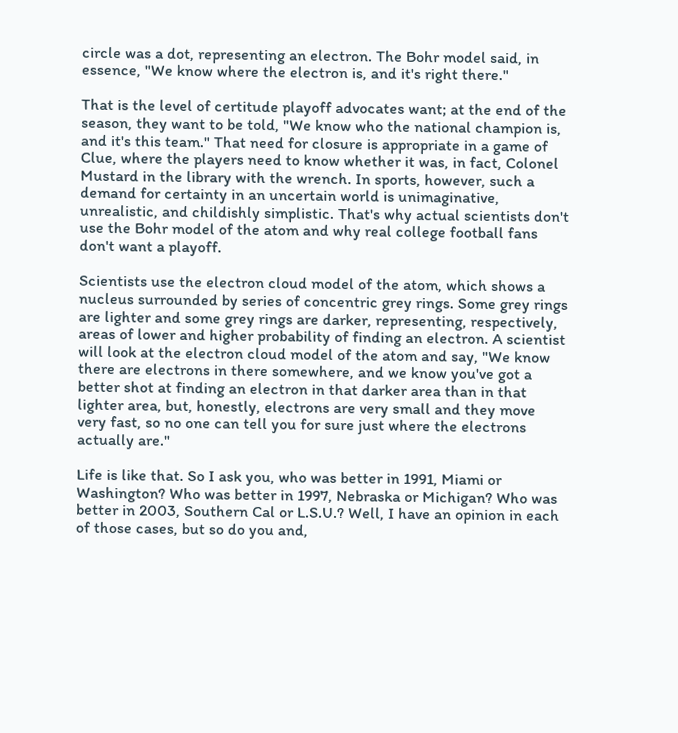circle was a dot, representing an electron. The Bohr model said, in essence, "We know where the electron is, and it's right there."

That is the level of certitude playoff advocates want; at the end of the season, they want to be told, "We know who the national champion is, and it's this team." That need for closure is appropriate in a game of Clue, where the players need to know whether it was, in fact, Colonel Mustard in the library with the wrench. In sports, however, such a demand for certainty in an uncertain world is unimaginative, unrealistic, and childishly simplistic. That's why actual scientists don't use the Bohr model of the atom and why real college football fans don't want a playoff.

Scientists use the electron cloud model of the atom, which shows a nucleus surrounded by series of concentric grey rings. Some grey rings are lighter and some grey rings are darker, representing, respectively, areas of lower and higher probability of finding an electron. A scientist will look at the electron cloud model of the atom and say, "We know there are electrons in there somewhere, and we know you've got a better shot at finding an electron in that darker area than in that lighter area, but, honestly, electrons are very small and they move very fast, so no one can tell you for sure just where the electrons actually are."

Life is like that. So I ask you, who was better in 1991, Miami or Washington? Who was better in 1997, Nebraska or Michigan? Who was better in 2003, Southern Cal or L.S.U.? Well, I have an opinion in each of those cases, but so do you and,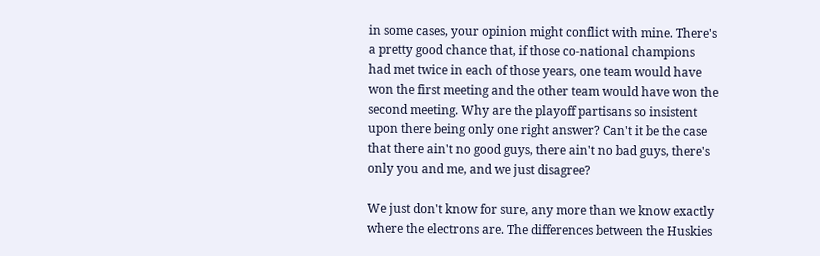in some cases, your opinion might conflict with mine. There's a pretty good chance that, if those co-national champions had met twice in each of those years, one team would have won the first meeting and the other team would have won the second meeting. Why are the playoff partisans so insistent upon there being only one right answer? Can't it be the case that there ain't no good guys, there ain't no bad guys, there's only you and me, and we just disagree?

We just don't know for sure, any more than we know exactly where the electrons are. The differences between the Huskies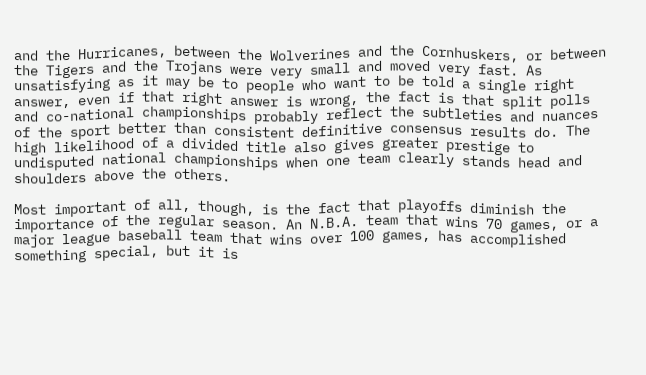and the Hurricanes, between the Wolverines and the Cornhuskers, or between the Tigers and the Trojans were very small and moved very fast. As unsatisfying as it may be to people who want to be told a single right answer, even if that right answer is wrong, the fact is that split polls and co-national championships probably reflect the subtleties and nuances of the sport better than consistent definitive consensus results do. The high likelihood of a divided title also gives greater prestige to undisputed national championships when one team clearly stands head and shoulders above the others.

Most important of all, though, is the fact that playoffs diminish the importance of the regular season. An N.B.A. team that wins 70 games, or a major league baseball team that wins over 100 games, has accomplished something special, but it is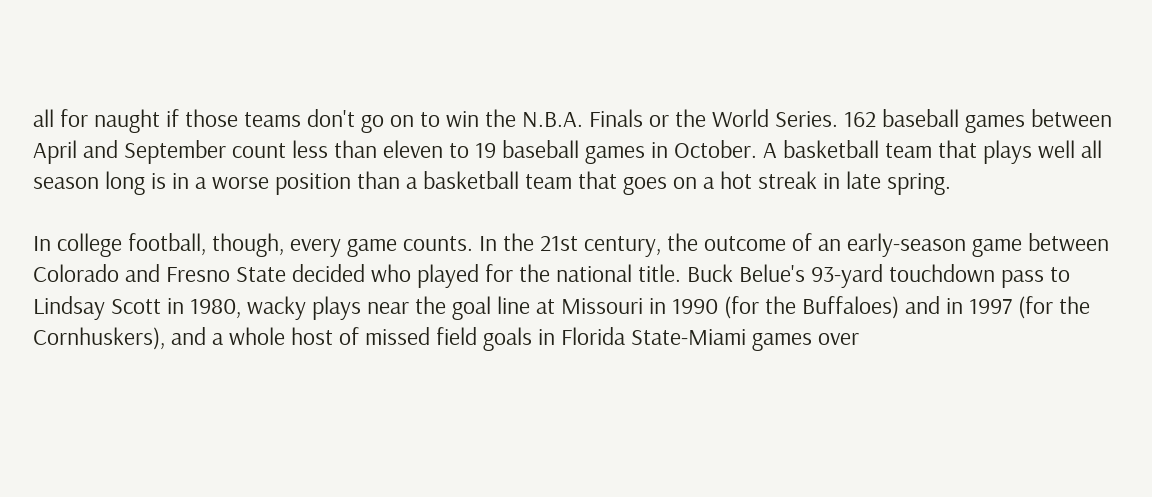all for naught if those teams don't go on to win the N.B.A. Finals or the World Series. 162 baseball games between April and September count less than eleven to 19 baseball games in October. A basketball team that plays well all season long is in a worse position than a basketball team that goes on a hot streak in late spring.

In college football, though, every game counts. In the 21st century, the outcome of an early-season game between Colorado and Fresno State decided who played for the national title. Buck Belue's 93-yard touchdown pass to Lindsay Scott in 1980, wacky plays near the goal line at Missouri in 1990 (for the Buffaloes) and in 1997 (for the Cornhuskers), and a whole host of missed field goals in Florida State-Miami games over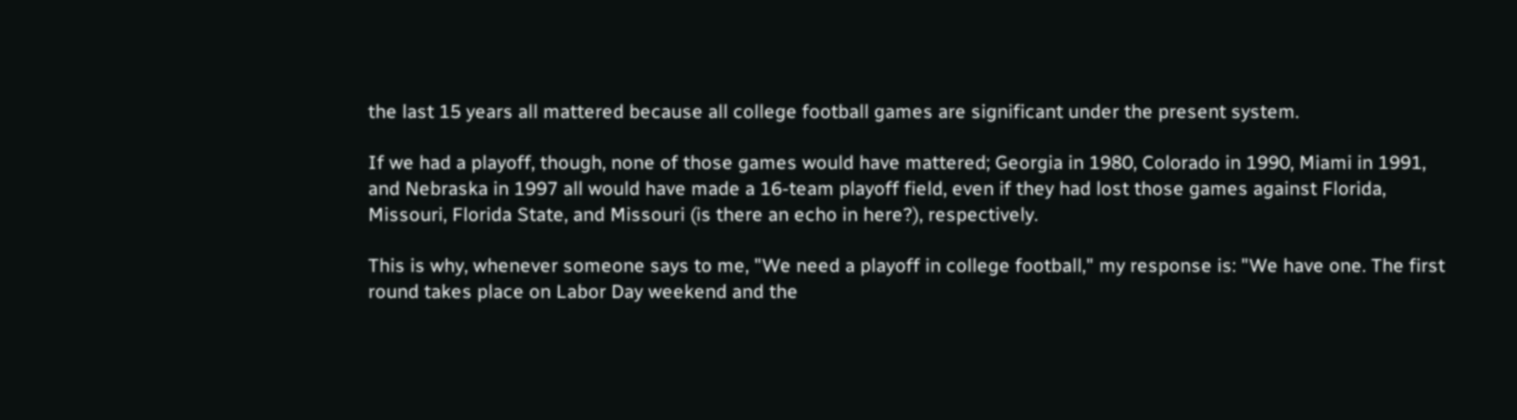the last 15 years all mattered because all college football games are significant under the present system.

If we had a playoff, though, none of those games would have mattered; Georgia in 1980, Colorado in 1990, Miami in 1991, and Nebraska in 1997 all would have made a 16-team playoff field, even if they had lost those games against Florida, Missouri, Florida State, and Missouri (is there an echo in here?), respectively.

This is why, whenever someone says to me, "We need a playoff in college football," my response is: "We have one. The first round takes place on Labor Day weekend and the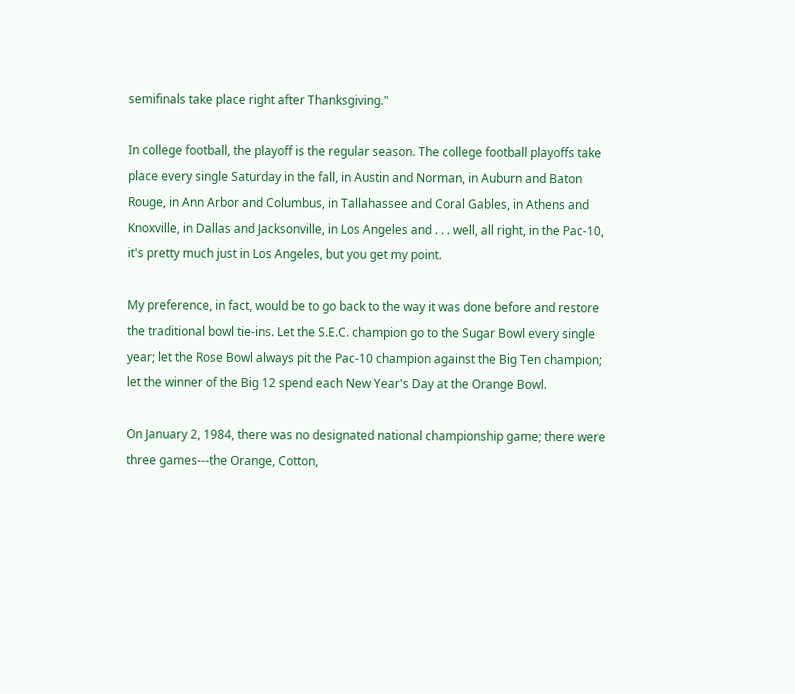semifinals take place right after Thanksgiving."

In college football, the playoff is the regular season. The college football playoffs take place every single Saturday in the fall, in Austin and Norman, in Auburn and Baton Rouge, in Ann Arbor and Columbus, in Tallahassee and Coral Gables, in Athens and Knoxville, in Dallas and Jacksonville, in Los Angeles and . . . well, all right, in the Pac-10, it's pretty much just in Los Angeles, but you get my point.

My preference, in fact, would be to go back to the way it was done before and restore the traditional bowl tie-ins. Let the S.E.C. champion go to the Sugar Bowl every single year; let the Rose Bowl always pit the Pac-10 champion against the Big Ten champion; let the winner of the Big 12 spend each New Year's Day at the Orange Bowl.

On January 2, 1984, there was no designated national championship game; there were three games---the Orange, Cotton,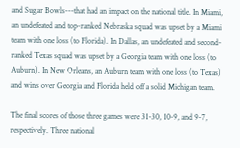and Sugar Bowls---that had an impact on the national title. In Miami, an undefeated and top-ranked Nebraska squad was upset by a Miami team with one loss (to Florida). In Dallas, an undefeated and second-ranked Texas squad was upset by a Georgia team with one loss (to Auburn). In New Orleans, an Auburn team with one loss (to Texas) and wins over Georgia and Florida held off a solid Michigan team.

The final scores of those three games were 31-30, 10-9, and 9-7, respectively. Three national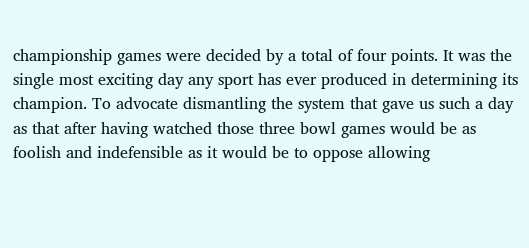championship games were decided by a total of four points. It was the single most exciting day any sport has ever produced in determining its champion. To advocate dismantling the system that gave us such a day as that after having watched those three bowl games would be as foolish and indefensible as it would be to oppose allowing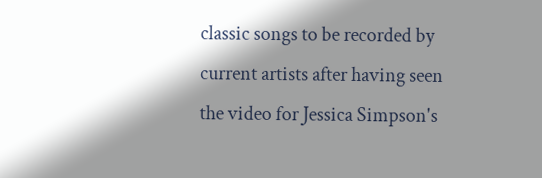classic songs to be recorded by current artists after having seen the video for Jessica Simpson's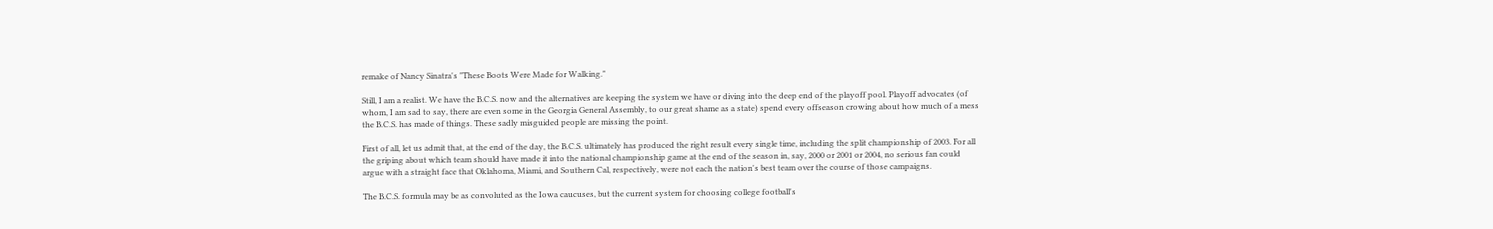remake of Nancy Sinatra's "These Boots Were Made for Walking."

Still, I am a realist. We have the B.C.S. now and the alternatives are keeping the system we have or diving into the deep end of the playoff pool. Playoff advocates (of whom, I am sad to say, there are even some in the Georgia General Assembly, to our great shame as a state) spend every offseason crowing about how much of a mess the B.C.S. has made of things. These sadly misguided people are missing the point.

First of all, let us admit that, at the end of the day, the B.C.S. ultimately has produced the right result every single time, including the split championship of 2003. For all the griping about which team should have made it into the national championship game at the end of the season in, say, 2000 or 2001 or 2004, no serious fan could argue with a straight face that Oklahoma, Miami, and Southern Cal, respectively, were not each the nation's best team over the course of those campaigns.

The B.C.S. formula may be as convoluted as the Iowa caucuses, but the current system for choosing college football's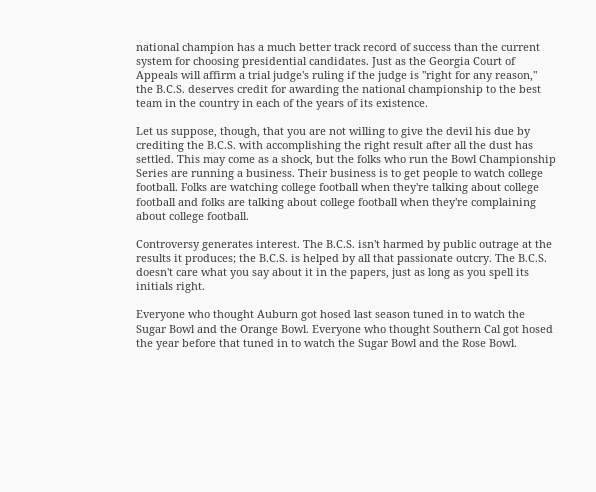national champion has a much better track record of success than the current system for choosing presidential candidates. Just as the Georgia Court of Appeals will affirm a trial judge's ruling if the judge is "right for any reason," the B.C.S. deserves credit for awarding the national championship to the best team in the country in each of the years of its existence.

Let us suppose, though, that you are not willing to give the devil his due by crediting the B.C.S. with accomplishing the right result after all the dust has settled. This may come as a shock, but the folks who run the Bowl Championship Series are running a business. Their business is to get people to watch college football. Folks are watching college football when they're talking about college football and folks are talking about college football when they're complaining about college football.

Controversy generates interest. The B.C.S. isn't harmed by public outrage at the results it produces; the B.C.S. is helped by all that passionate outcry. The B.C.S. doesn't care what you say about it in the papers, just as long as you spell its initials right.

Everyone who thought Auburn got hosed last season tuned in to watch the Sugar Bowl and the Orange Bowl. Everyone who thought Southern Cal got hosed the year before that tuned in to watch the Sugar Bowl and the Rose Bowl.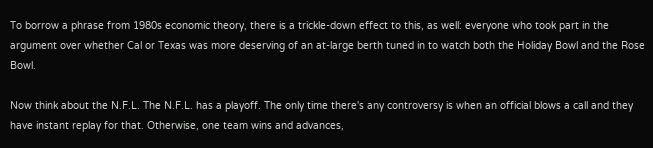To borrow a phrase from 1980s economic theory, there is a trickle-down effect to this, as well: everyone who took part in the argument over whether Cal or Texas was more deserving of an at-large berth tuned in to watch both the Holiday Bowl and the Rose Bowl.

Now think about the N.F.L. The N.F.L. has a playoff. The only time there's any controversy is when an official blows a call and they have instant replay for that. Otherwise, one team wins and advances,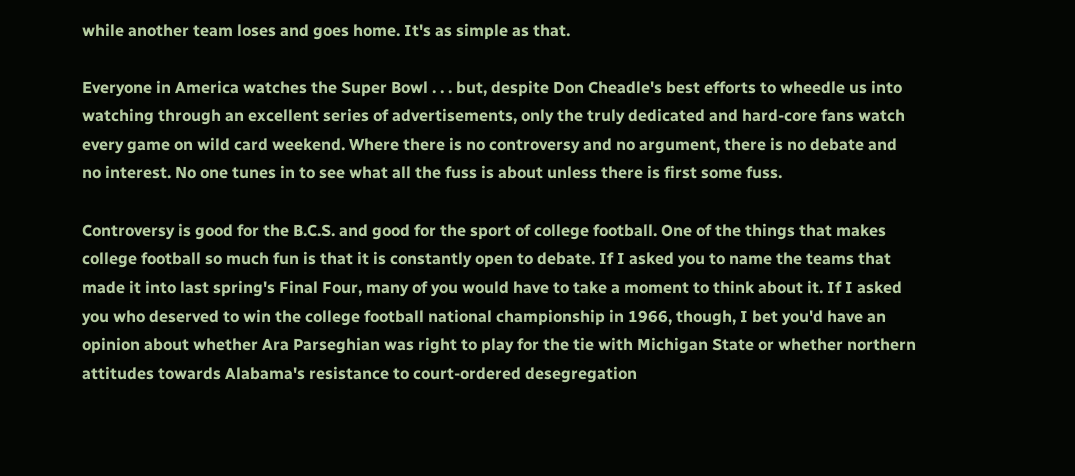while another team loses and goes home. It's as simple as that.

Everyone in America watches the Super Bowl . . . but, despite Don Cheadle's best efforts to wheedle us into watching through an excellent series of advertisements, only the truly dedicated and hard-core fans watch every game on wild card weekend. Where there is no controversy and no argument, there is no debate and no interest. No one tunes in to see what all the fuss is about unless there is first some fuss.

Controversy is good for the B.C.S. and good for the sport of college football. One of the things that makes college football so much fun is that it is constantly open to debate. If I asked you to name the teams that made it into last spring's Final Four, many of you would have to take a moment to think about it. If I asked you who deserved to win the college football national championship in 1966, though, I bet you'd have an opinion about whether Ara Parseghian was right to play for the tie with Michigan State or whether northern attitudes towards Alabama's resistance to court-ordered desegregation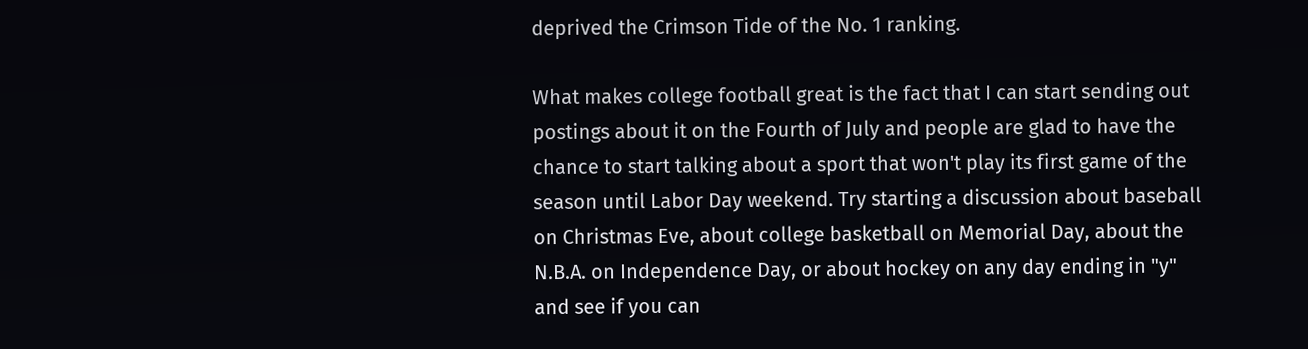deprived the Crimson Tide of the No. 1 ranking.

What makes college football great is the fact that I can start sending out postings about it on the Fourth of July and people are glad to have the chance to start talking about a sport that won't play its first game of the season until Labor Day weekend. Try starting a discussion about baseball on Christmas Eve, about college basketball on Memorial Day, about the N.B.A. on Independence Day, or about hockey on any day ending in "y" and see if you can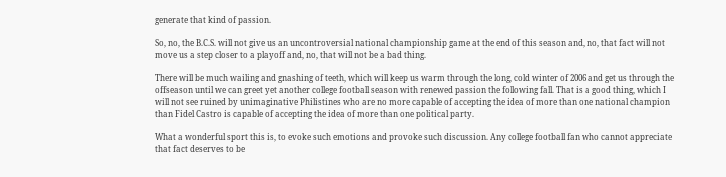generate that kind of passion.

So, no, the B.C.S. will not give us an uncontroversial national championship game at the end of this season and, no, that fact will not move us a step closer to a playoff and, no, that will not be a bad thing.

There will be much wailing and gnashing of teeth, which will keep us warm through the long, cold winter of 2006 and get us through the offseason until we can greet yet another college football season with renewed passion the following fall. That is a good thing, which I will not see ruined by unimaginative Philistines who are no more capable of accepting the idea of more than one national champion than Fidel Castro is capable of accepting the idea of more than one political party.

What a wonderful sport this is, to evoke such emotions and provoke such discussion. Any college football fan who cannot appreciate that fact deserves to be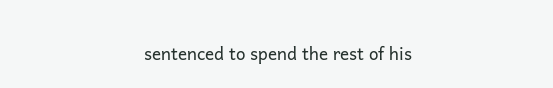sentenced to spend the rest of his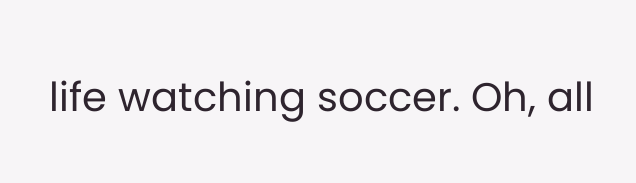life watching soccer. Oh, all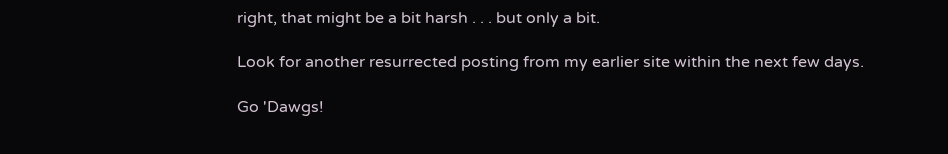right, that might be a bit harsh . . . but only a bit.

Look for another resurrected posting from my earlier site within the next few days.

Go 'Dawgs!